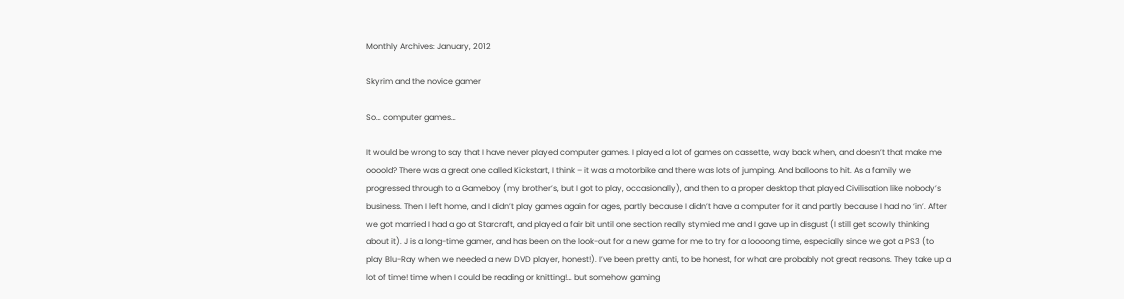Monthly Archives: January, 2012

Skyrim and the novice gamer

So… computer games…

It would be wrong to say that I have never played computer games. I played a lot of games on cassette, way back when, and doesn’t that make me oooold? There was a great one called Kickstart, I think – it was a motorbike and there was lots of jumping. And balloons to hit. As a family we progressed through to a Gameboy (my brother’s, but I got to play, occasionally), and then to a proper desktop that played Civilisation like nobody’s business. Then I left home, and I didn’t play games again for ages, partly because I didn’t have a computer for it and partly because I had no ‘in’. After we got married I had a go at Starcraft, and played a fair bit until one section really stymied me and I gave up in disgust (I still get scowly thinking about it). J is a long-time gamer, and has been on the look-out for a new game for me to try for a loooong time, especially since we got a PS3 (to play Blu-Ray when we needed a new DVD player, honest!). I’ve been pretty anti, to be honest, for what are probably not great reasons. They take up a lot of time! time when I could be reading or knitting!… but somehow gaming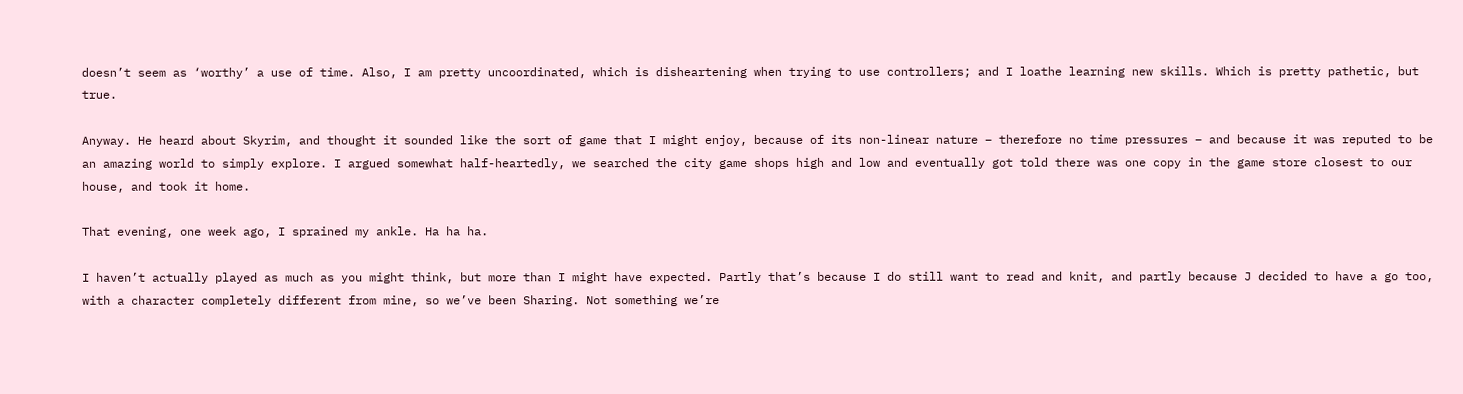doesn’t seem as ‘worthy’ a use of time. Also, I am pretty uncoordinated, which is disheartening when trying to use controllers; and I loathe learning new skills. Which is pretty pathetic, but true.

Anyway. He heard about Skyrim, and thought it sounded like the sort of game that I might enjoy, because of its non-linear nature – therefore no time pressures – and because it was reputed to be an amazing world to simply explore. I argued somewhat half-heartedly, we searched the city game shops high and low and eventually got told there was one copy in the game store closest to our house, and took it home.

That evening, one week ago, I sprained my ankle. Ha ha ha.

I haven’t actually played as much as you might think, but more than I might have expected. Partly that’s because I do still want to read and knit, and partly because J decided to have a go too, with a character completely different from mine, so we’ve been Sharing. Not something we’re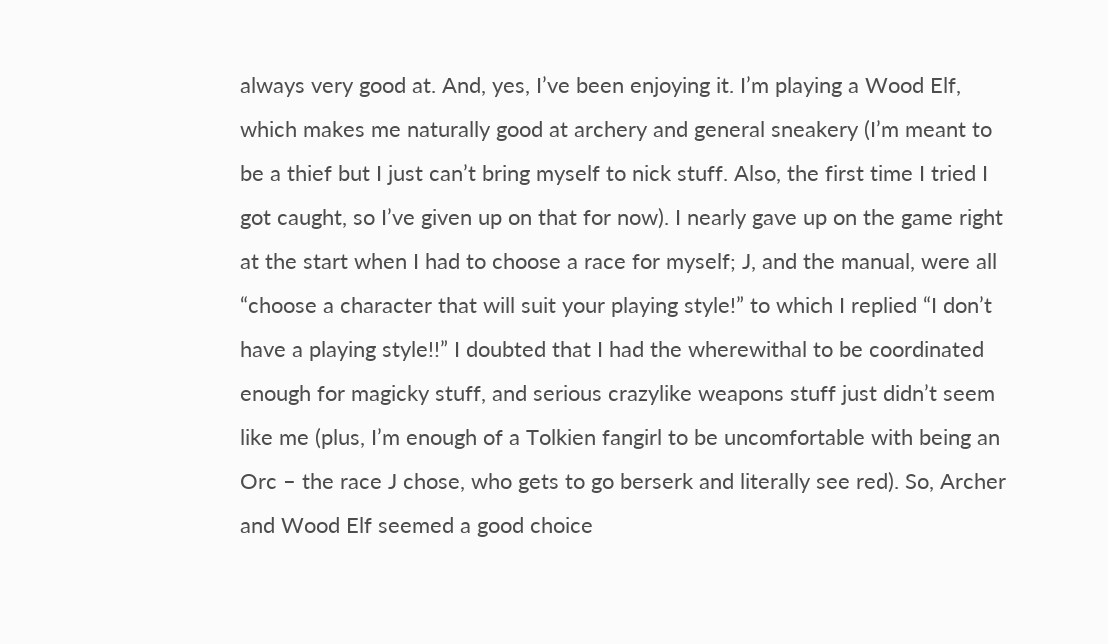always very good at. And, yes, I’ve been enjoying it. I’m playing a Wood Elf, which makes me naturally good at archery and general sneakery (I’m meant to be a thief but I just can’t bring myself to nick stuff. Also, the first time I tried I got caught, so I’ve given up on that for now). I nearly gave up on the game right at the start when I had to choose a race for myself; J, and the manual, were all “choose a character that will suit your playing style!” to which I replied “I don’t have a playing style!!” I doubted that I had the wherewithal to be coordinated enough for magicky stuff, and serious crazylike weapons stuff just didn’t seem like me (plus, I’m enough of a Tolkien fangirl to be uncomfortable with being an Orc – the race J chose, who gets to go berserk and literally see red). So, Archer and Wood Elf seemed a good choice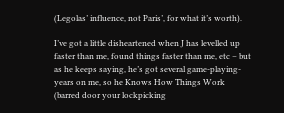(Legolas’ influence, not Paris’, for what it’s worth).

I’ve got a little disheartened when J has levelled up faster than me, found things faster than me, etc – but as he keeps saying, he’s got several game-playing-years on me, so he Knows How Things Work (barred door your lockpicking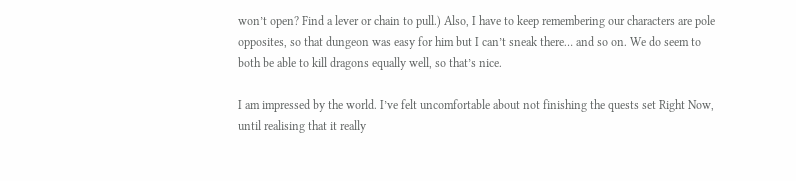won’t open? Find a lever or chain to pull.) Also, I have to keep remembering our characters are pole opposites, so that dungeon was easy for him but I can’t sneak there… and so on. We do seem to both be able to kill dragons equally well, so that’s nice.

I am impressed by the world. I’ve felt uncomfortable about not finishing the quests set Right Now, until realising that it really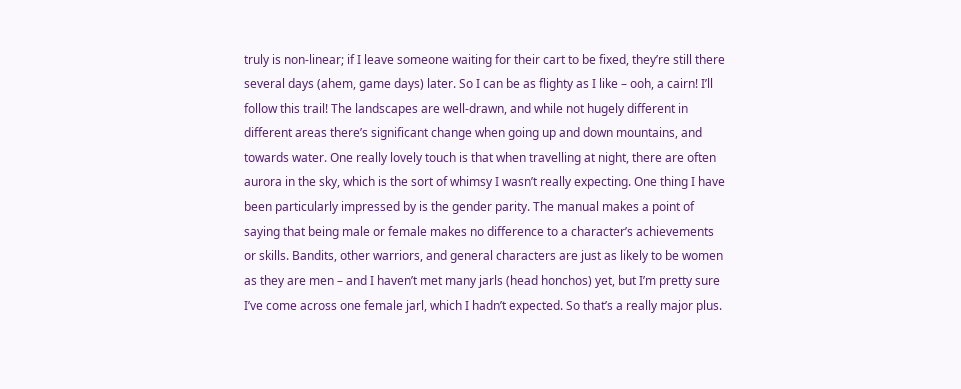truly is non-linear; if I leave someone waiting for their cart to be fixed, they’re still there several days (ahem, game days) later. So I can be as flighty as I like – ooh, a cairn! I’ll follow this trail! The landscapes are well-drawn, and while not hugely different in different areas there’s significant change when going up and down mountains, and towards water. One really lovely touch is that when travelling at night, there are often aurora in the sky, which is the sort of whimsy I wasn’t really expecting. One thing I have been particularly impressed by is the gender parity. The manual makes a point of saying that being male or female makes no difference to a character’s achievements or skills. Bandits, other warriors, and general characters are just as likely to be women as they are men – and I haven’t met many jarls (head honchos) yet, but I’m pretty sure I’ve come across one female jarl, which I hadn’t expected. So that’s a really major plus.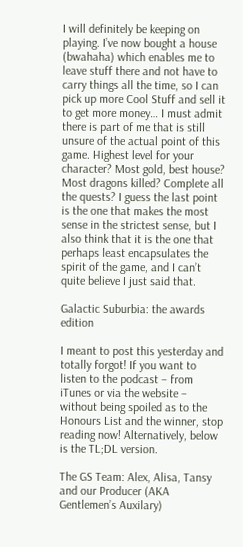I will definitely be keeping on playing. I’ve now bought a house (bwahaha) which enables me to leave stuff there and not have to carry things all the time, so I can pick up more Cool Stuff and sell it to get more money… I must admit there is part of me that is still unsure of the actual point of this game. Highest level for your character? Most gold, best house? Most dragons killed? Complete all the quests? I guess the last point is the one that makes the most sense in the strictest sense, but I also think that it is the one that perhaps least encapsulates the spirit of the game, and I can’t quite believe I just said that.

Galactic Suburbia: the awards edition

I meant to post this yesterday and totally forgot! If you want to listen to the podcast – from iTunes or via the website – without being spoiled as to the Honours List and the winner, stop reading now! Alternatively, below is the TL;DL version.

The GS Team: Alex, Alisa, Tansy and our Producer (AKA Gentlemen’s Auxilary)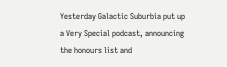Yesterday Galactic Suburbia put up a Very Special podcast, announcing the honours list and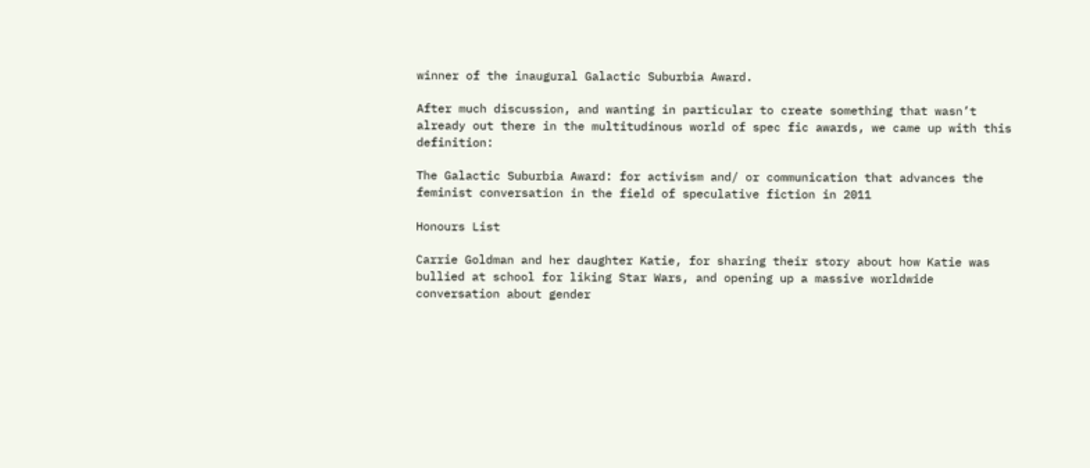winner of the inaugural Galactic Suburbia Award.

After much discussion, and wanting in particular to create something that wasn’t already out there in the multitudinous world of spec fic awards, we came up with this definition:

The Galactic Suburbia Award: for activism and/ or communication that advances the feminist conversation in the field of speculative fiction in 2011

Honours List

Carrie Goldman and her daughter Katie, for sharing their story about how Katie was bullied at school for liking Star Wars, and opening up a massive worldwide conversation about gender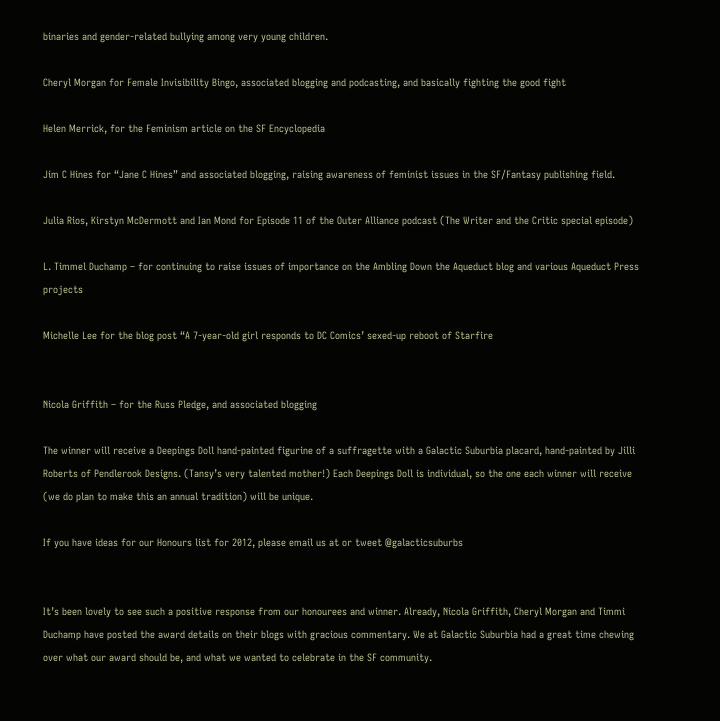binaries and gender-related bullying among very young children.

Cheryl Morgan for Female Invisibility Bingo, associated blogging and podcasting, and basically fighting the good fight

Helen Merrick, for the Feminism article on the SF Encyclopedia

Jim C Hines for “Jane C Hines” and associated blogging, raising awareness of feminist issues in the SF/Fantasy publishing field.

Julia Rios, Kirstyn McDermott and Ian Mond for Episode 11 of the Outer Alliance podcast (The Writer and the Critic special episode)

L. Timmel Duchamp – for continuing to raise issues of importance on the Ambling Down the Aqueduct blog and various Aqueduct Press projects

Michelle Lee for the blog post “A 7-year-old girl responds to DC Comics’ sexed-up reboot of Starfire


Nicola Griffith – for the Russ Pledge, and associated blogging

The winner will receive a Deepings Doll hand-painted figurine of a suffragette with a Galactic Suburbia placard, hand-painted by Jilli Roberts of Pendlerook Designs. (Tansy’s very talented mother!) Each Deepings Doll is individual, so the one each winner will receive (we do plan to make this an annual tradition) will be unique.

If you have ideas for our Honours list for 2012, please email us at or tweet @galacticsuburbs


It’s been lovely to see such a positive response from our honourees and winner. Already, Nicola Griffith, Cheryl Morgan and Timmi Duchamp have posted the award details on their blogs with gracious commentary. We at Galactic Suburbia had a great time chewing over what our award should be, and what we wanted to celebrate in the SF community.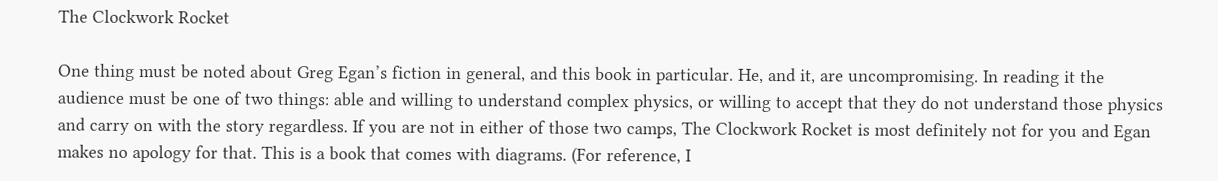The Clockwork Rocket

One thing must be noted about Greg Egan’s fiction in general, and this book in particular. He, and it, are uncompromising. In reading it the audience must be one of two things: able and willing to understand complex physics, or willing to accept that they do not understand those physics and carry on with the story regardless. If you are not in either of those two camps, The Clockwork Rocket is most definitely not for you and Egan makes no apology for that. This is a book that comes with diagrams. (For reference, I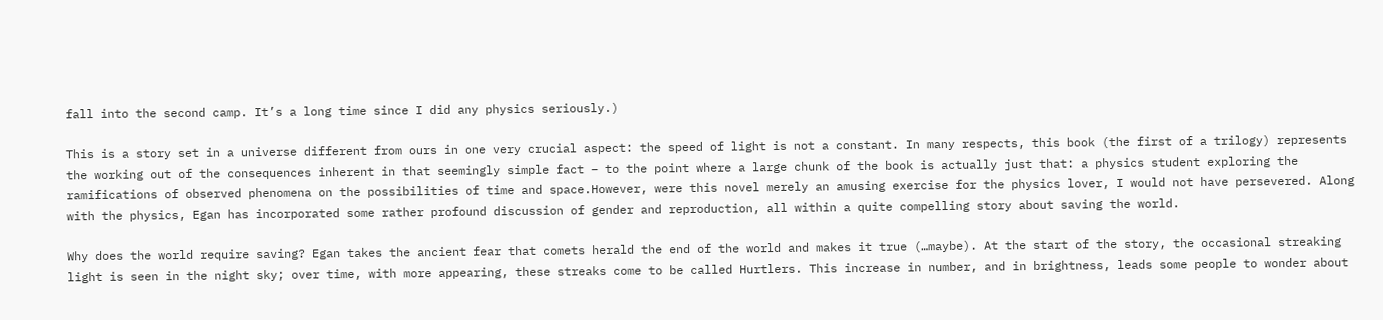fall into the second camp. It’s a long time since I did any physics seriously.)

This is a story set in a universe different from ours in one very crucial aspect: the speed of light is not a constant. In many respects, this book (the first of a trilogy) represents the working out of the consequences inherent in that seemingly simple fact – to the point where a large chunk of the book is actually just that: a physics student exploring the ramifications of observed phenomena on the possibilities of time and space.However, were this novel merely an amusing exercise for the physics lover, I would not have persevered. Along with the physics, Egan has incorporated some rather profound discussion of gender and reproduction, all within a quite compelling story about saving the world.

Why does the world require saving? Egan takes the ancient fear that comets herald the end of the world and makes it true (…maybe). At the start of the story, the occasional streaking light is seen in the night sky; over time, with more appearing, these streaks come to be called Hurtlers. This increase in number, and in brightness, leads some people to wonder about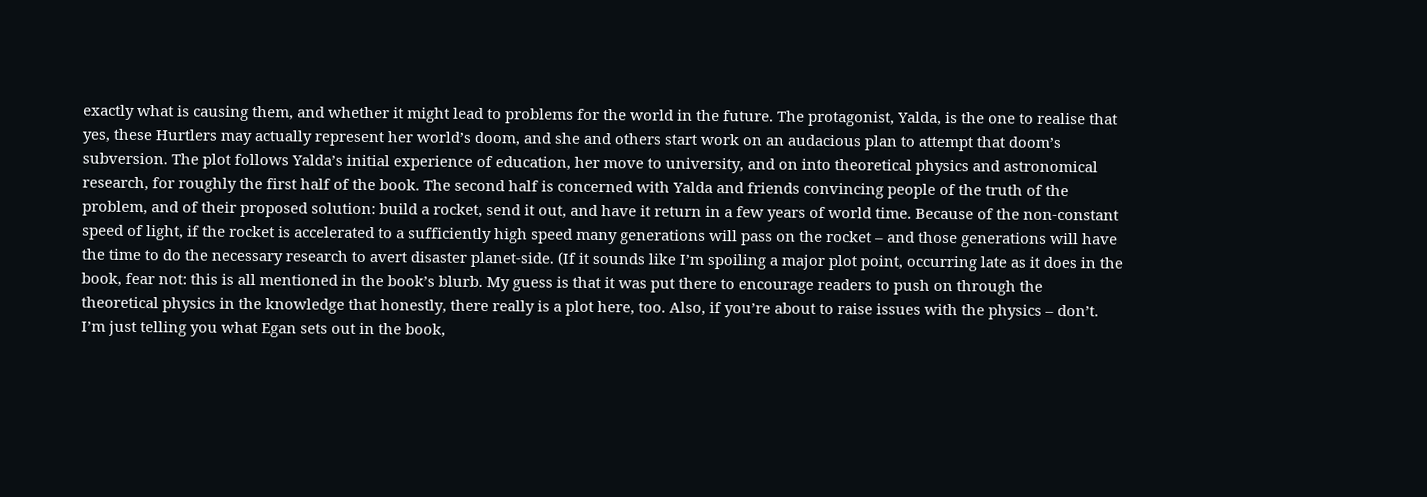exactly what is causing them, and whether it might lead to problems for the world in the future. The protagonist, Yalda, is the one to realise that yes, these Hurtlers may actually represent her world’s doom, and she and others start work on an audacious plan to attempt that doom’s subversion. The plot follows Yalda’s initial experience of education, her move to university, and on into theoretical physics and astronomical research, for roughly the first half of the book. The second half is concerned with Yalda and friends convincing people of the truth of the problem, and of their proposed solution: build a rocket, send it out, and have it return in a few years of world time. Because of the non-constant speed of light, if the rocket is accelerated to a sufficiently high speed many generations will pass on the rocket – and those generations will have the time to do the necessary research to avert disaster planet-side. (If it sounds like I’m spoiling a major plot point, occurring late as it does in the book, fear not: this is all mentioned in the book’s blurb. My guess is that it was put there to encourage readers to push on through the theoretical physics in the knowledge that honestly, there really is a plot here, too. Also, if you’re about to raise issues with the physics – don’t. I’m just telling you what Egan sets out in the book,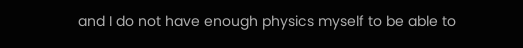and I do not have enough physics myself to be able to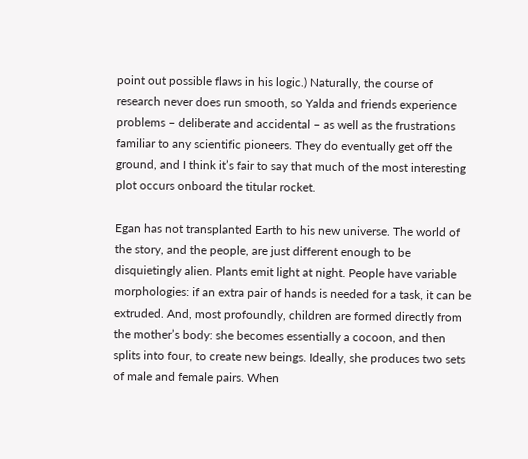point out possible flaws in his logic.) Naturally, the course of research never does run smooth, so Yalda and friends experience problems – deliberate and accidental – as well as the frustrations familiar to any scientific pioneers. They do eventually get off the ground, and I think it’s fair to say that much of the most interesting plot occurs onboard the titular rocket.

Egan has not transplanted Earth to his new universe. The world of the story, and the people, are just different enough to be disquietingly alien. Plants emit light at night. People have variable morphologies: if an extra pair of hands is needed for a task, it can be extruded. And, most profoundly, children are formed directly from the mother’s body: she becomes essentially a cocoon, and then splits into four, to create new beings. Ideally, she produces two sets of male and female pairs. When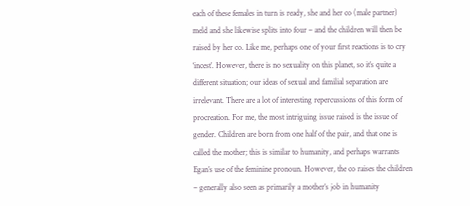each of these females in turn is ready, she and her co (male partner) meld and she likewise splits into four – and the children will then be raised by her co. Like me, perhaps one of your first reactions is to cry ‘incest’. However, there is no sexuality on this planet, so it’s quite a different situation; our ideas of sexual and familial separation are irrelevant. There are a lot of interesting repercussions of this form of procreation. For me, the most intriguing issue raised is the issue of gender. Children are born from one half of the pair, and that one is called the mother; this is similar to humanity, and perhaps warrants Egan’s use of the feminine pronoun. However, the co raises the children – generally also seen as primarily a mother’s job in humanity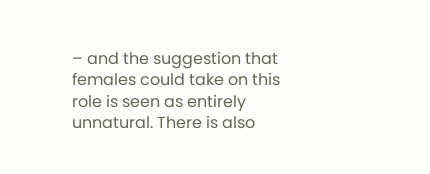– and the suggestion that females could take on this role is seen as entirely unnatural. There is also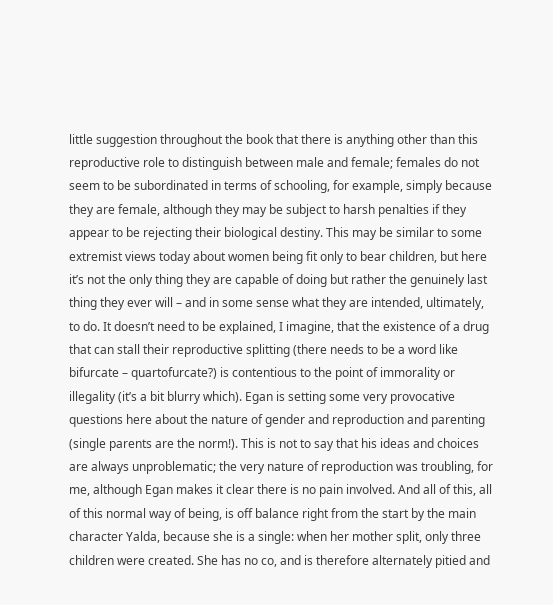little suggestion throughout the book that there is anything other than this reproductive role to distinguish between male and female; females do not seem to be subordinated in terms of schooling, for example, simply because they are female, although they may be subject to harsh penalties if they appear to be rejecting their biological destiny. This may be similar to some extremist views today about women being fit only to bear children, but here it’s not the only thing they are capable of doing but rather the genuinely last thing they ever will – and in some sense what they are intended, ultimately, to do. It doesn’t need to be explained, I imagine, that the existence of a drug that can stall their reproductive splitting (there needs to be a word like bifurcate – quartofurcate?) is contentious to the point of immorality or illegality (it’s a bit blurry which). Egan is setting some very provocative questions here about the nature of gender and reproduction and parenting (single parents are the norm!). This is not to say that his ideas and choices are always unproblematic; the very nature of reproduction was troubling, for me, although Egan makes it clear there is no pain involved. And all of this, all of this normal way of being, is off balance right from the start by the main character Yalda, because she is a single: when her mother split, only three children were created. She has no co, and is therefore alternately pitied and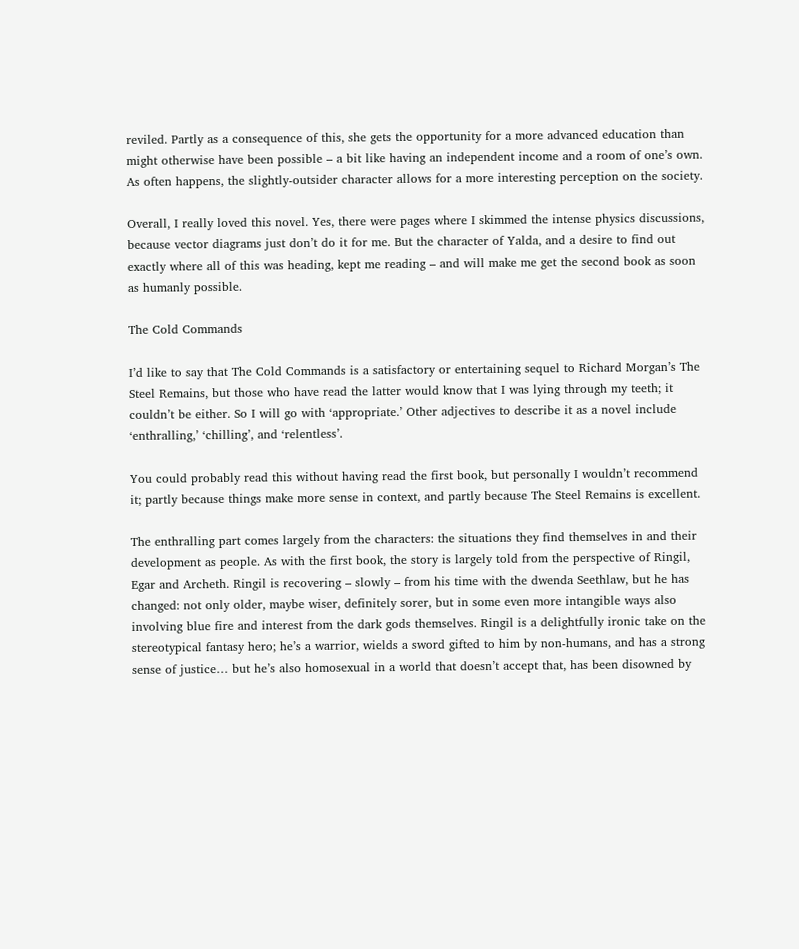reviled. Partly as a consequence of this, she gets the opportunity for a more advanced education than might otherwise have been possible – a bit like having an independent income and a room of one’s own. As often happens, the slightly-outsider character allows for a more interesting perception on the society.

Overall, I really loved this novel. Yes, there were pages where I skimmed the intense physics discussions, because vector diagrams just don’t do it for me. But the character of Yalda, and a desire to find out exactly where all of this was heading, kept me reading – and will make me get the second book as soon as humanly possible.

The Cold Commands

I’d like to say that The Cold Commands is a satisfactory or entertaining sequel to Richard Morgan’s The Steel Remains, but those who have read the latter would know that I was lying through my teeth; it couldn’t be either. So I will go with ‘appropriate.’ Other adjectives to describe it as a novel include ‘enthralling,’ ‘chilling’, and ‘relentless’.

You could probably read this without having read the first book, but personally I wouldn’t recommend it; partly because things make more sense in context, and partly because The Steel Remains is excellent.

The enthralling part comes largely from the characters: the situations they find themselves in and their development as people. As with the first book, the story is largely told from the perspective of Ringil, Egar and Archeth. Ringil is recovering – slowly – from his time with the dwenda Seethlaw, but he has changed: not only older, maybe wiser, definitely sorer, but in some even more intangible ways also involving blue fire and interest from the dark gods themselves. Ringil is a delightfully ironic take on the stereotypical fantasy hero; he’s a warrior, wields a sword gifted to him by non-humans, and has a strong sense of justice… but he’s also homosexual in a world that doesn’t accept that, has been disowned by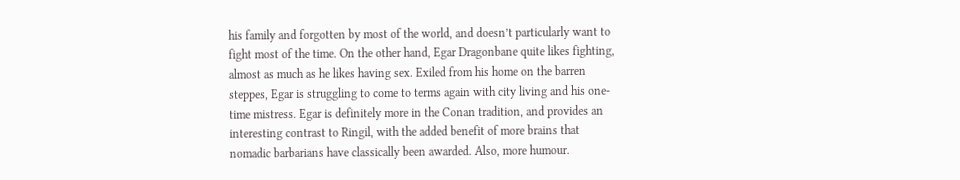his family and forgotten by most of the world, and doesn’t particularly want to fight most of the time. On the other hand, Egar Dragonbane quite likes fighting, almost as much as he likes having sex. Exiled from his home on the barren steppes, Egar is struggling to come to terms again with city living and his one-time mistress. Egar is definitely more in the Conan tradition, and provides an interesting contrast to Ringil, with the added benefit of more brains that nomadic barbarians have classically been awarded. Also, more humour.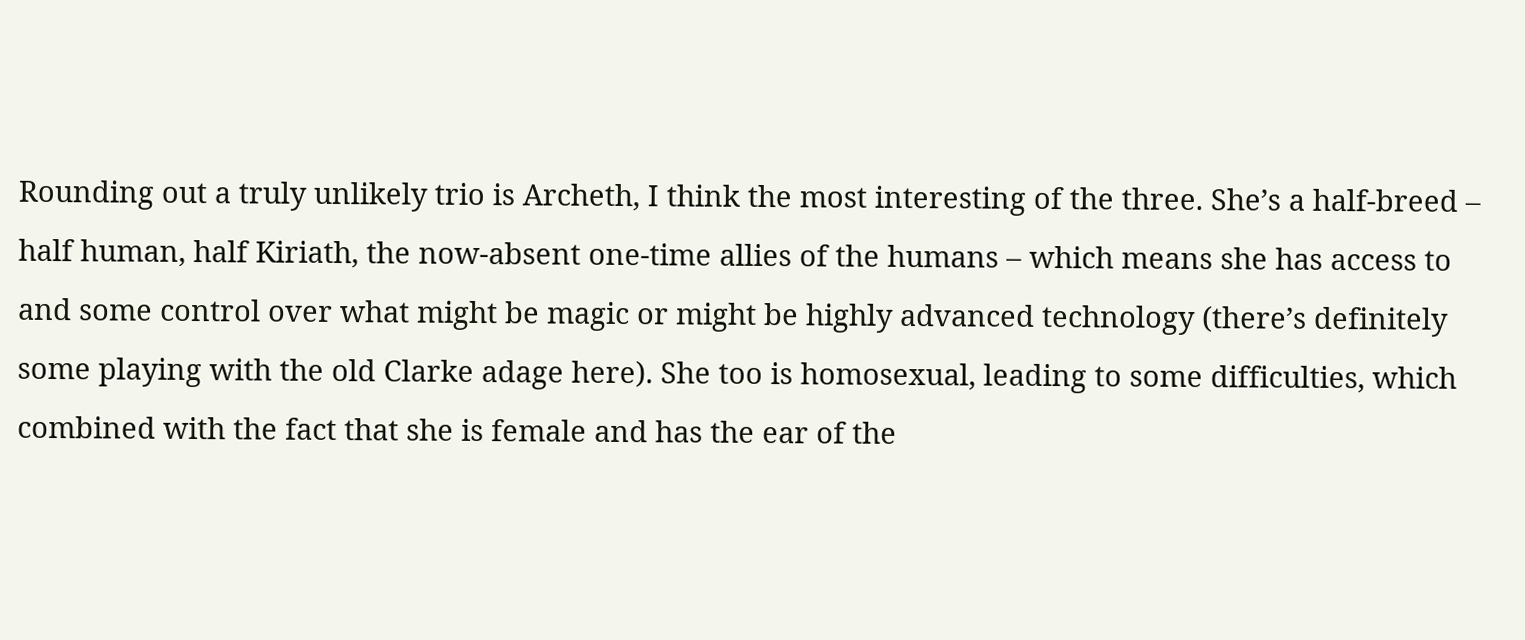Rounding out a truly unlikely trio is Archeth, I think the most interesting of the three. She’s a half-breed – half human, half Kiriath, the now-absent one-time allies of the humans – which means she has access to and some control over what might be magic or might be highly advanced technology (there’s definitely some playing with the old Clarke adage here). She too is homosexual, leading to some difficulties, which combined with the fact that she is female and has the ear of the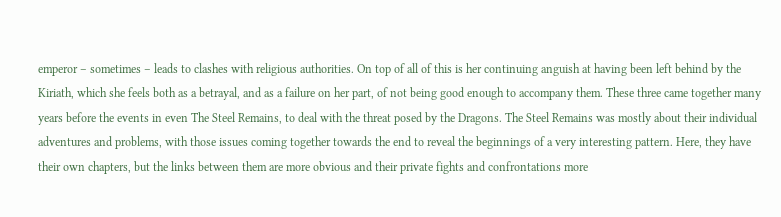emperor – sometimes – leads to clashes with religious authorities. On top of all of this is her continuing anguish at having been left behind by the Kiriath, which she feels both as a betrayal, and as a failure on her part, of not being good enough to accompany them. These three came together many years before the events in even The Steel Remains, to deal with the threat posed by the Dragons. The Steel Remains was mostly about their individual adventures and problems, with those issues coming together towards the end to reveal the beginnings of a very interesting pattern. Here, they have their own chapters, but the links between them are more obvious and their private fights and confrontations more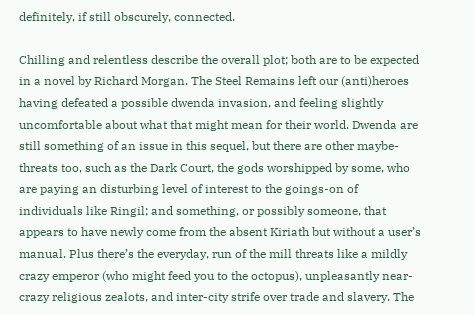definitely, if still obscurely, connected.

Chilling and relentless describe the overall plot; both are to be expected in a novel by Richard Morgan. The Steel Remains left our (anti)heroes having defeated a possible dwenda invasion, and feeling slightly uncomfortable about what that might mean for their world. Dwenda are still something of an issue in this sequel, but there are other maybe-threats too, such as the Dark Court, the gods worshipped by some, who are paying an disturbing level of interest to the goings-on of individuals like Ringil; and something, or possibly someone, that appears to have newly come from the absent Kiriath but without a user’s manual. Plus there’s the everyday, run of the mill threats like a mildly crazy emperor (who might feed you to the octopus), unpleasantly near-crazy religious zealots, and inter-city strife over trade and slavery. The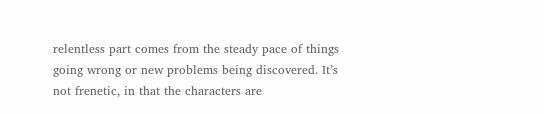relentless part comes from the steady pace of things going wrong or new problems being discovered. It’s not frenetic, in that the characters are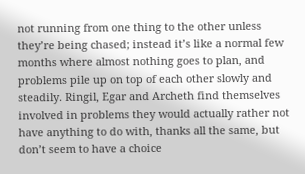not running from one thing to the other unless they’re being chased; instead it’s like a normal few months where almost nothing goes to plan, and problems pile up on top of each other slowly and steadily. Ringil, Egar and Archeth find themselves involved in problems they would actually rather not have anything to do with, thanks all the same, but don’t seem to have a choice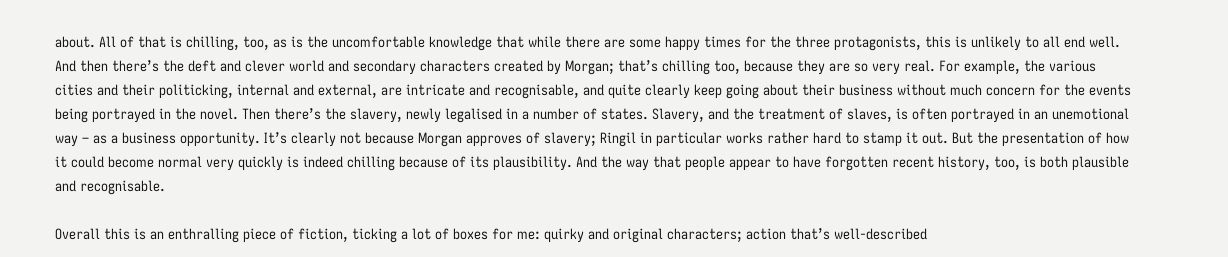about. All of that is chilling, too, as is the uncomfortable knowledge that while there are some happy times for the three protagonists, this is unlikely to all end well. And then there’s the deft and clever world and secondary characters created by Morgan; that’s chilling too, because they are so very real. For example, the various cities and their politicking, internal and external, are intricate and recognisable, and quite clearly keep going about their business without much concern for the events being portrayed in the novel. Then there’s the slavery, newly legalised in a number of states. Slavery, and the treatment of slaves, is often portrayed in an unemotional way – as a business opportunity. It’s clearly not because Morgan approves of slavery; Ringil in particular works rather hard to stamp it out. But the presentation of how it could become normal very quickly is indeed chilling because of its plausibility. And the way that people appear to have forgotten recent history, too, is both plausible and recognisable.

Overall this is an enthralling piece of fiction, ticking a lot of boxes for me: quirky and original characters; action that’s well-described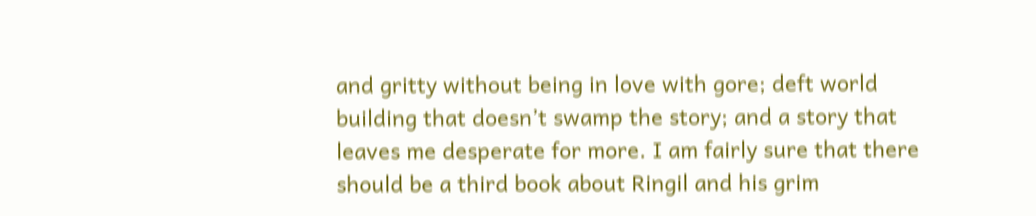and gritty without being in love with gore; deft world building that doesn’t swamp the story; and a story that leaves me desperate for more. I am fairly sure that there should be a third book about Ringil and his grim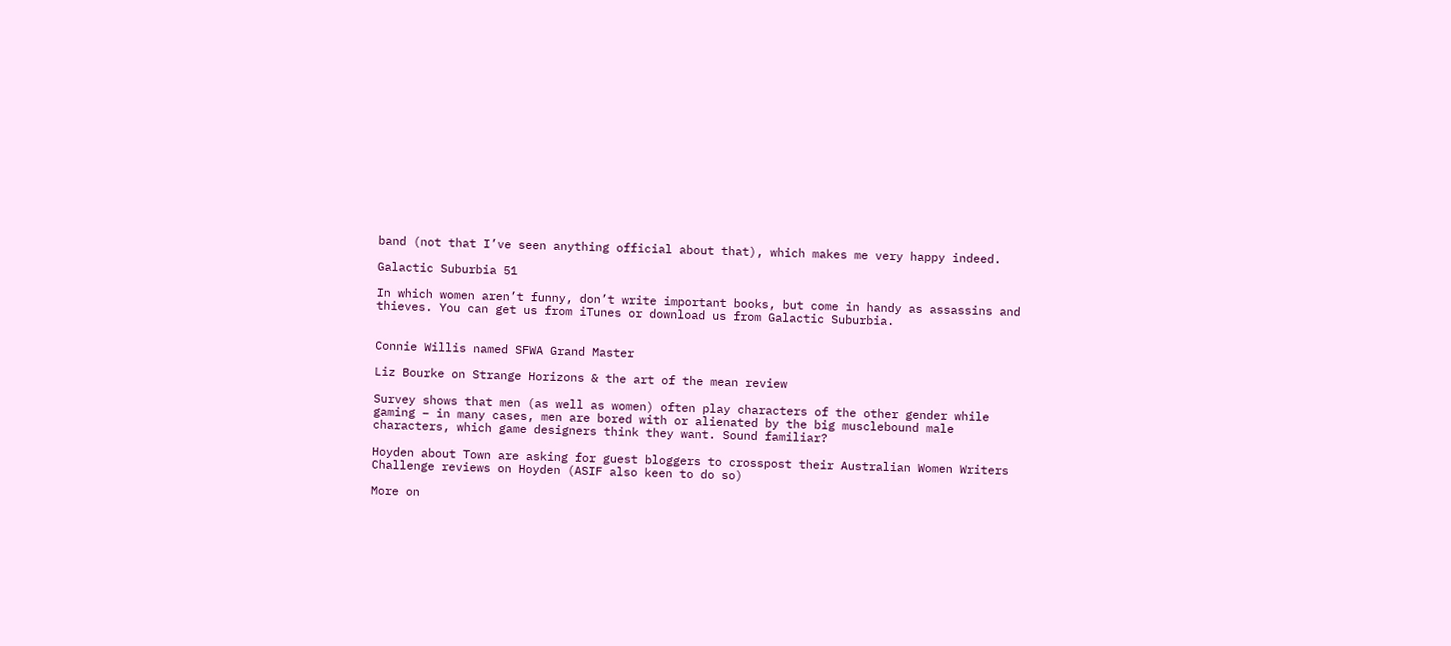band (not that I’ve seen anything official about that), which makes me very happy indeed.

Galactic Suburbia 51

In which women aren’t funny, don’t write important books, but come in handy as assassins and thieves. You can get us from iTunes or download us from Galactic Suburbia.


Connie Willis named SFWA Grand Master

Liz Bourke on Strange Horizons & the art of the mean review

Survey shows that men (as well as women) often play characters of the other gender while gaming – in many cases, men are bored with or alienated by the big musclebound male characters, which game designers think they want. Sound familiar?

Hoyden about Town are asking for guest bloggers to crosspost their Australian Women Writers Challenge reviews on Hoyden (ASIF also keen to do so)

More on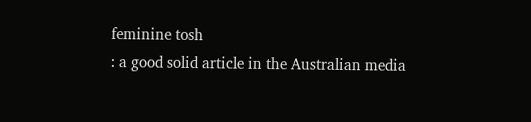feminine tosh
: a good solid article in the Australian media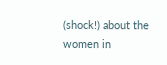(shock!) about the women in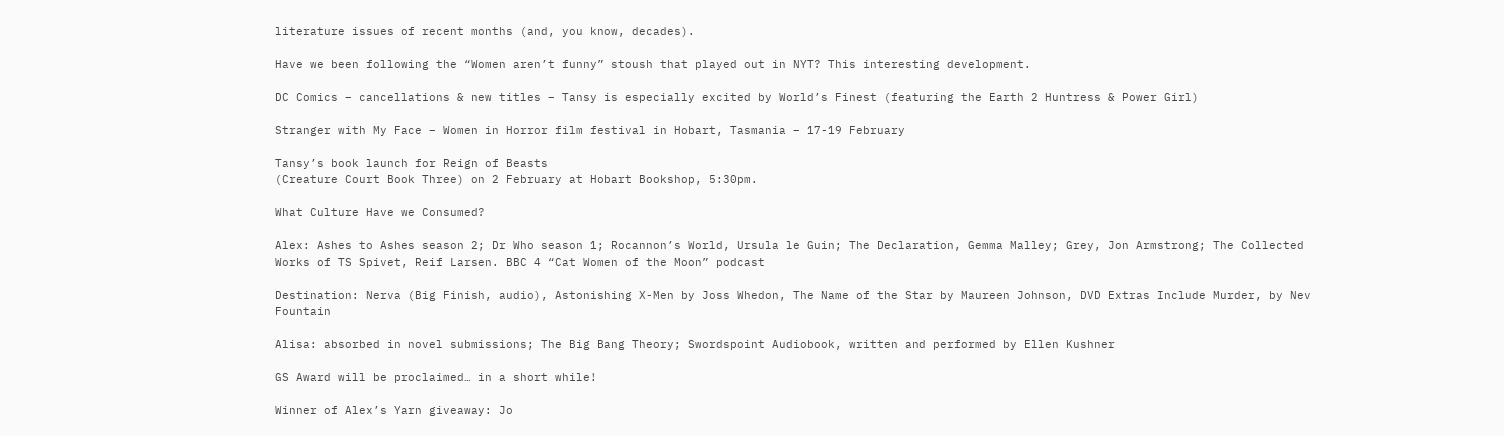literature issues of recent months (and, you know, decades).

Have we been following the “Women aren’t funny” stoush that played out in NYT? This interesting development.

DC Comics – cancellations & new titles – Tansy is especially excited by World’s Finest (featuring the Earth 2 Huntress & Power Girl)

Stranger with My Face – Women in Horror film festival in Hobart, Tasmania – 17-19 February

Tansy’s book launch for Reign of Beasts
(Creature Court Book Three) on 2 February at Hobart Bookshop, 5:30pm.

What Culture Have we Consumed?

Alex: Ashes to Ashes season 2; Dr Who season 1; Rocannon’s World, Ursula le Guin; The Declaration, Gemma Malley; Grey, Jon Armstrong; The Collected Works of TS Spivet, Reif Larsen. BBC 4 “Cat Women of the Moon” podcast

Destination: Nerva (Big Finish, audio), Astonishing X-Men by Joss Whedon, The Name of the Star by Maureen Johnson, DVD Extras Include Murder, by Nev Fountain

Alisa: absorbed in novel submissions; The Big Bang Theory; Swordspoint Audiobook, written and performed by Ellen Kushner

GS Award will be proclaimed… in a short while!

Winner of Alex’s Yarn giveaway: Jo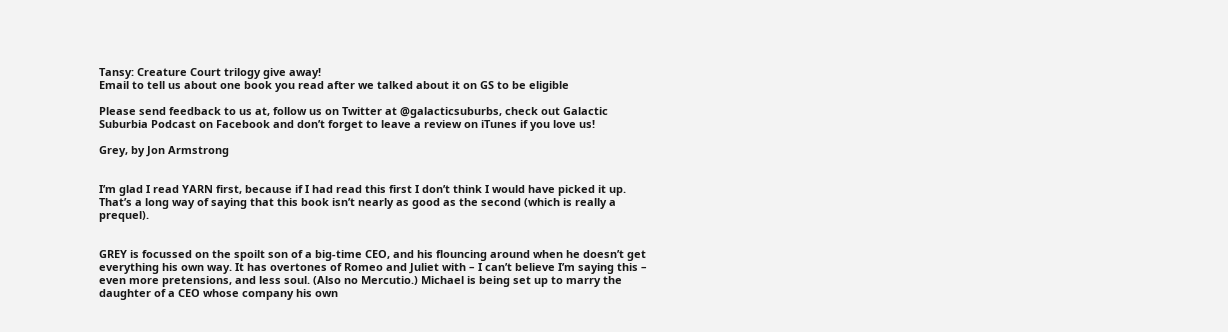Tansy: Creature Court trilogy give away!
Email to tell us about one book you read after we talked about it on GS to be eligible

Please send feedback to us at, follow us on Twitter at @galacticsuburbs, check out Galactic Suburbia Podcast on Facebook and don’t forget to leave a review on iTunes if you love us!

Grey, by Jon Armstrong


I’m glad I read YARN first, because if I had read this first I don’t think I would have picked it up. That’s a long way of saying that this book isn’t nearly as good as the second (which is really a prequel).


GREY is focussed on the spoilt son of a big-time CEO, and his flouncing around when he doesn’t get everything his own way. It has overtones of Romeo and Juliet with – I can’t believe I’m saying this – even more pretensions, and less soul. (Also no Mercutio.) Michael is being set up to marry the daughter of a CEO whose company his own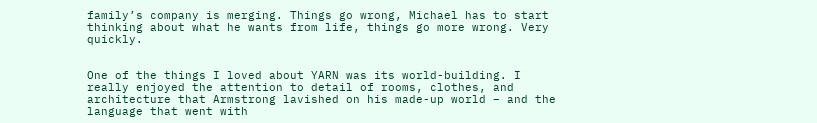family’s company is merging. Things go wrong, Michael has to start thinking about what he wants from life, things go more wrong. Very quickly.


One of the things I loved about YARN was its world-building. I really enjoyed the attention to detail of rooms, clothes, and architecture that Armstrong lavished on his made-up world – and the language that went with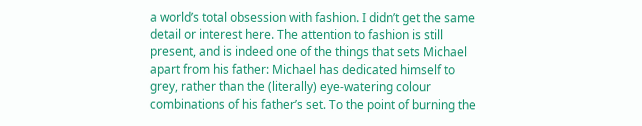a world’s total obsession with fashion. I didn’t get the same detail or interest here. The attention to fashion is still present, and is indeed one of the things that sets Michael apart from his father: Michael has dedicated himself to grey, rather than the (literally) eye-watering colour combinations of his father’s set. To the point of burning the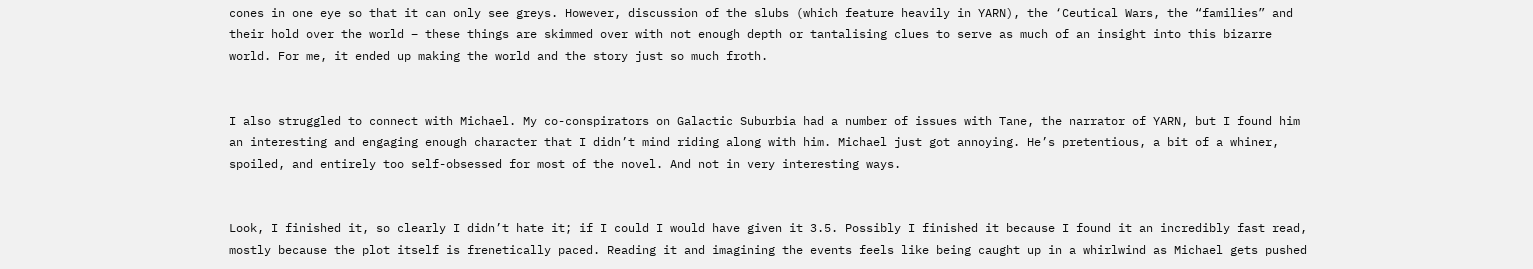cones in one eye so that it can only see greys. However, discussion of the slubs (which feature heavily in YARN), the ‘Ceutical Wars, the “families” and their hold over the world – these things are skimmed over with not enough depth or tantalising clues to serve as much of an insight into this bizarre world. For me, it ended up making the world and the story just so much froth.


I also struggled to connect with Michael. My co-conspirators on Galactic Suburbia had a number of issues with Tane, the narrator of YARN, but I found him an interesting and engaging enough character that I didn’t mind riding along with him. Michael just got annoying. He’s pretentious, a bit of a whiner, spoiled, and entirely too self-obsessed for most of the novel. And not in very interesting ways.


Look, I finished it, so clearly I didn’t hate it; if I could I would have given it 3.5. Possibly I finished it because I found it an incredibly fast read, mostly because the plot itself is frenetically paced. Reading it and imagining the events feels like being caught up in a whirlwind as Michael gets pushed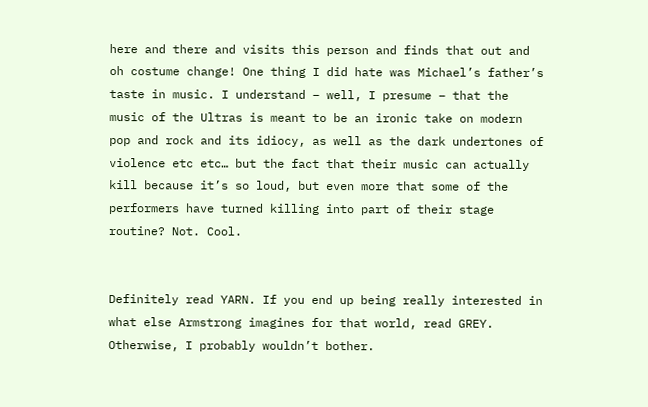here and there and visits this person and finds that out and oh costume change! One thing I did hate was Michael’s father’s taste in music. I understand – well, I presume – that the music of the Ultras is meant to be an ironic take on modern pop and rock and its idiocy, as well as the dark undertones of violence etc etc… but the fact that their music can actually kill because it’s so loud, but even more that some of the performers have turned killing into part of their stage routine? Not. Cool.


Definitely read YARN. If you end up being really interested in what else Armstrong imagines for that world, read GREY. Otherwise, I probably wouldn’t bother.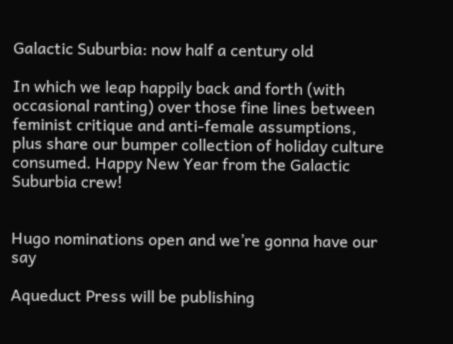Galactic Suburbia: now half a century old

In which we leap happily back and forth (with occasional ranting) over those fine lines between feminist critique and anti-female assumptions, plus share our bumper collection of holiday culture consumed. Happy New Year from the Galactic Suburbia crew!


Hugo nominations open and we’re gonna have our say

Aqueduct Press will be publishing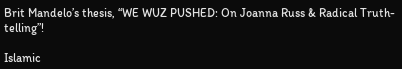Brit Mandelo’s thesis, “WE WUZ PUSHED: On Joanna Russ & Radical Truth-telling”!

Islamic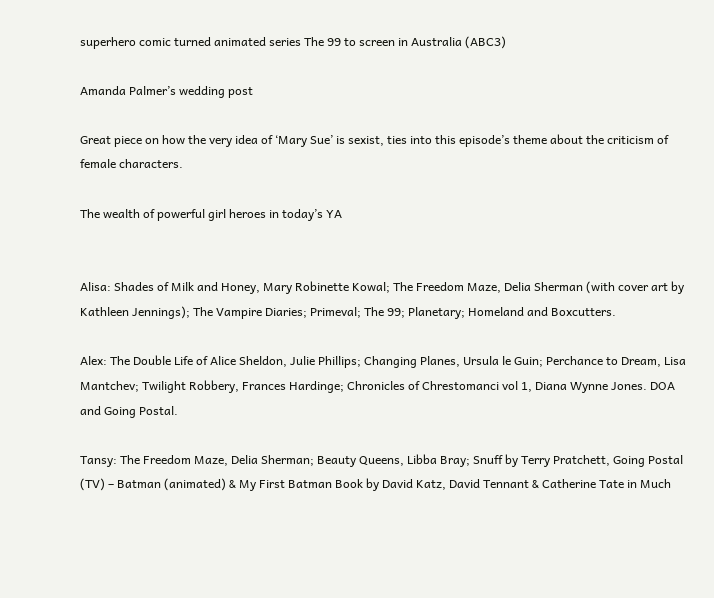superhero comic turned animated series The 99 to screen in Australia (ABC3)

Amanda Palmer’s wedding post

Great piece on how the very idea of ‘Mary Sue’ is sexist, ties into this episode’s theme about the criticism of female characters.

The wealth of powerful girl heroes in today’s YA


Alisa: Shades of Milk and Honey, Mary Robinette Kowal; The Freedom Maze, Delia Sherman (with cover art by Kathleen Jennings); The Vampire Diaries; Primeval; The 99; Planetary; Homeland and Boxcutters.

Alex: The Double Life of Alice Sheldon, Julie Phillips; Changing Planes, Ursula le Guin; Perchance to Dream, Lisa Mantchev; Twilight Robbery, Frances Hardinge; Chronicles of Chrestomanci vol 1, Diana Wynne Jones. DOA and Going Postal.

Tansy: The Freedom Maze, Delia Sherman; Beauty Queens, Libba Bray; Snuff by Terry Pratchett, Going Postal (TV) – Batman (animated) & My First Batman Book by David Katz, David Tennant & Catherine Tate in Much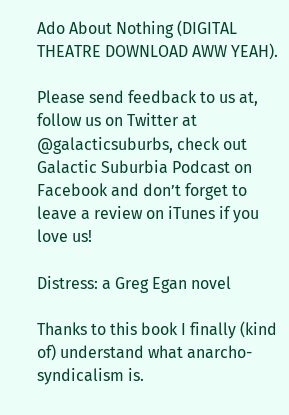Ado About Nothing (DIGITAL THEATRE DOWNLOAD AWW YEAH).

Please send feedback to us at, follow us on Twitter at @galacticsuburbs, check out Galactic Suburbia Podcast on Facebook and don’t forget to leave a review on iTunes if you love us!

Distress: a Greg Egan novel

Thanks to this book I finally (kind of) understand what anarcho-syndicalism is.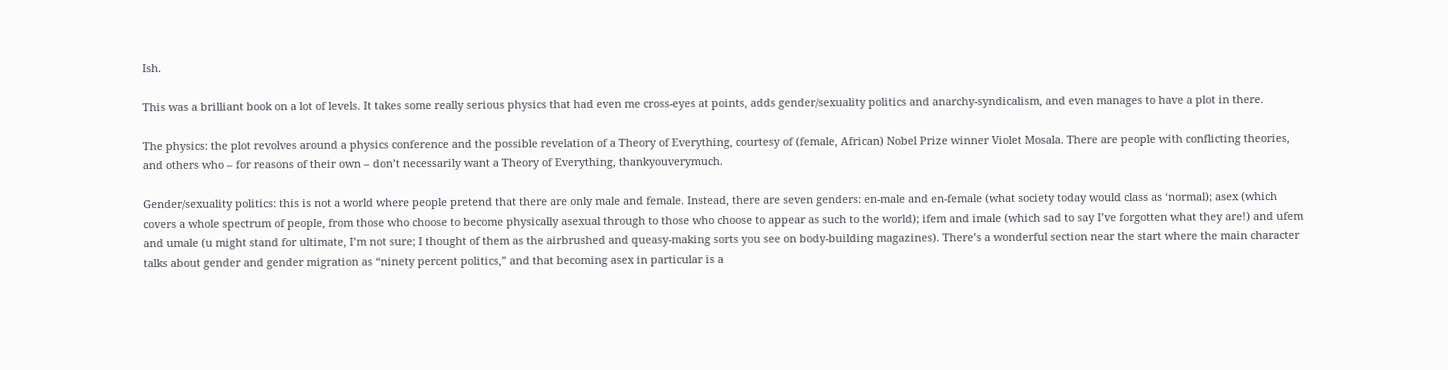Ish.

This was a brilliant book on a lot of levels. It takes some really serious physics that had even me cross-eyes at points, adds gender/sexuality politics and anarchy-syndicalism, and even manages to have a plot in there.

The physics: the plot revolves around a physics conference and the possible revelation of a Theory of Everything, courtesy of (female, African) Nobel Prize winner Violet Mosala. There are people with conflicting theories, and others who – for reasons of their own – don’t necessarily want a Theory of Everything, thankyouverymuch.

Gender/sexuality politics: this is not a world where people pretend that there are only male and female. Instead, there are seven genders: en-male and en-female (what society today would class as ‘normal); asex (which covers a whole spectrum of people, from those who choose to become physically asexual through to those who choose to appear as such to the world); ifem and imale (which sad to say I’ve forgotten what they are!) and ufem and umale (u might stand for ultimate, I’m not sure; I thought of them as the airbrushed and queasy-making sorts you see on body-building magazines). There’s a wonderful section near the start where the main character talks about gender and gender migration as “ninety percent politics,” and that becoming asex in particular is a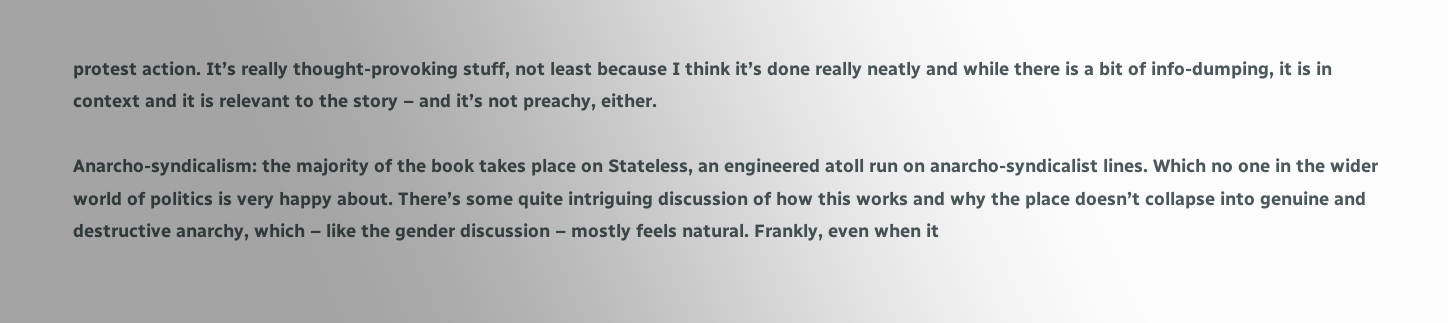protest action. It’s really thought-provoking stuff, not least because I think it’s done really neatly and while there is a bit of info-dumping, it is in context and it is relevant to the story – and it’s not preachy, either.

Anarcho-syndicalism: the majority of the book takes place on Stateless, an engineered atoll run on anarcho-syndicalist lines. Which no one in the wider world of politics is very happy about. There’s some quite intriguing discussion of how this works and why the place doesn’t collapse into genuine and destructive anarchy, which – like the gender discussion – mostly feels natural. Frankly, even when it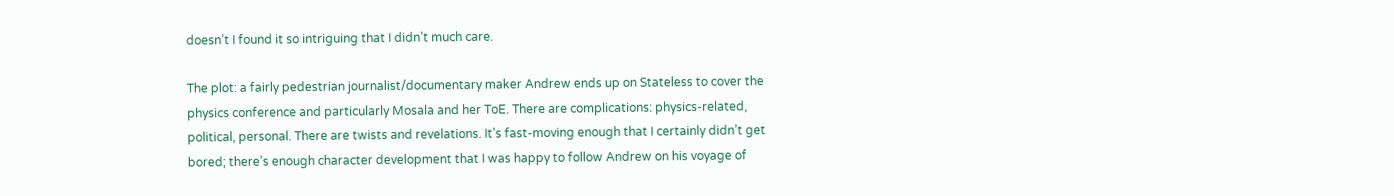doesn’t I found it so intriguing that I didn’t much care.

The plot: a fairly pedestrian journalist/documentary maker Andrew ends up on Stateless to cover the physics conference and particularly Mosala and her ToE. There are complications: physics-related, political, personal. There are twists and revelations. It’s fast-moving enough that I certainly didn’t get bored; there’s enough character development that I was happy to follow Andrew on his voyage of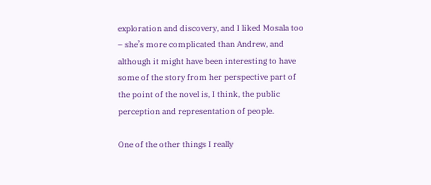exploration and discovery, and I liked Mosala too – she’s more complicated than Andrew, and although it might have been interesting to have some of the story from her perspective part of the point of the novel is, I think, the public perception and representation of people.

One of the other things I really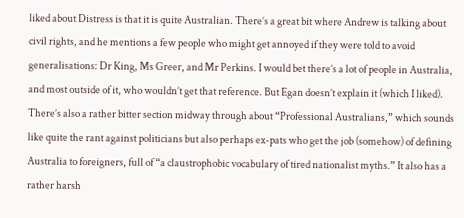liked about Distress is that it is quite Australian. There’s a great bit where Andrew is talking about civil rights, and he mentions a few people who might get annoyed if they were told to avoid generalisations: Dr King, Ms Greer, and Mr Perkins. I would bet there’s a lot of people in Australia, and most outside of it, who wouldn’t get that reference. But Egan doesn’t explain it (which I liked). There’s also a rather bitter section midway through about “Professional Australians,” which sounds like quite the rant against politicians but also perhaps ex-pats who get the job (somehow) of defining Australia to foreigners, full of “a claustrophobic vocabulary of tired nationalist myths.” It also has a rather harsh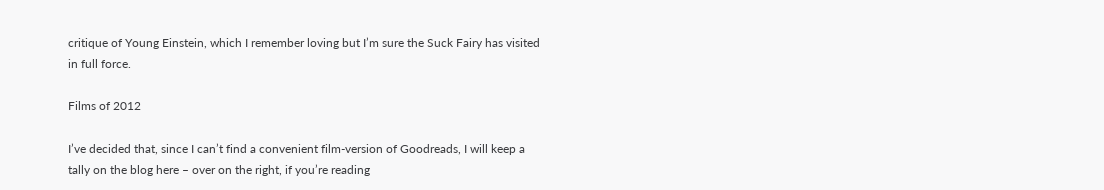critique of Young Einstein, which I remember loving but I’m sure the Suck Fairy has visited in full force.

Films of 2012

I’ve decided that, since I can’t find a convenient film-version of Goodreads, I will keep a tally on the blog here – over on the right, if you’re reading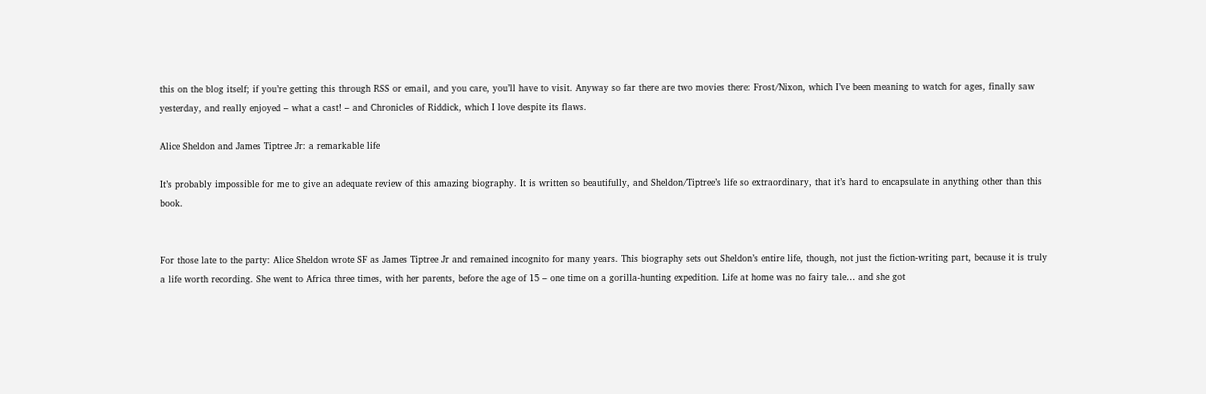this on the blog itself; if you’re getting this through RSS or email, and you care, you’ll have to visit. Anyway so far there are two movies there: Frost/Nixon, which I’ve been meaning to watch for ages, finally saw yesterday, and really enjoyed – what a cast! – and Chronicles of Riddick, which I love despite its flaws.

Alice Sheldon and James Tiptree Jr: a remarkable life

It’s probably impossible for me to give an adequate review of this amazing biography. It is written so beautifully, and Sheldon/Tiptree’s life so extraordinary, that it’s hard to encapsulate in anything other than this book.


For those late to the party: Alice Sheldon wrote SF as James Tiptree Jr and remained incognito for many years. This biography sets out Sheldon’s entire life, though, not just the fiction-writing part, because it is truly a life worth recording. She went to Africa three times, with her parents, before the age of 15 – one time on a gorilla-hunting expedition. Life at home was no fairy tale… and she got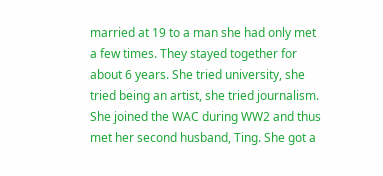married at 19 to a man she had only met a few times. They stayed together for about 6 years. She tried university, she tried being an artist, she tried journalism. She joined the WAC during WW2 and thus met her second husband, Ting. She got a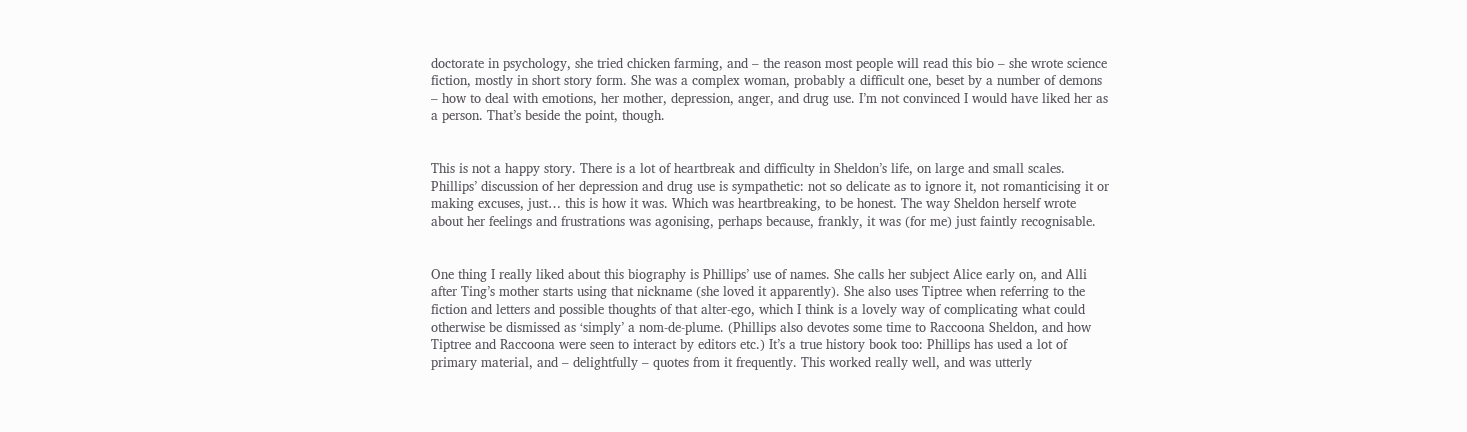doctorate in psychology, she tried chicken farming, and – the reason most people will read this bio – she wrote science fiction, mostly in short story form. She was a complex woman, probably a difficult one, beset by a number of demons – how to deal with emotions, her mother, depression, anger, and drug use. I’m not convinced I would have liked her as a person. That’s beside the point, though.


This is not a happy story. There is a lot of heartbreak and difficulty in Sheldon’s life, on large and small scales. Phillips’ discussion of her depression and drug use is sympathetic: not so delicate as to ignore it, not romanticising it or making excuses, just… this is how it was. Which was heartbreaking, to be honest. The way Sheldon herself wrote about her feelings and frustrations was agonising, perhaps because, frankly, it was (for me) just faintly recognisable.


One thing I really liked about this biography is Phillips’ use of names. She calls her subject Alice early on, and Alli after Ting’s mother starts using that nickname (she loved it apparently). She also uses Tiptree when referring to the fiction and letters and possible thoughts of that alter-ego, which I think is a lovely way of complicating what could otherwise be dismissed as ‘simply’ a nom-de-plume. (Phillips also devotes some time to Raccoona Sheldon, and how Tiptree and Raccoona were seen to interact by editors etc.) It’s a true history book too: Phillips has used a lot of primary material, and – delightfully – quotes from it frequently. This worked really well, and was utterly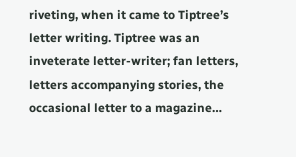riveting, when it came to Tiptree’s letter writing. Tiptree was an inveterate letter-writer; fan letters, letters accompanying stories, the occasional letter to a magazine…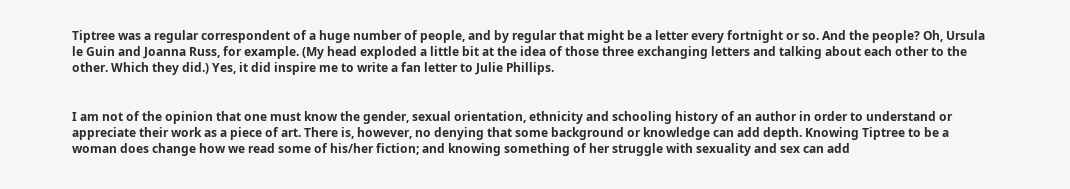Tiptree was a regular correspondent of a huge number of people, and by regular that might be a letter every fortnight or so. And the people? Oh, Ursula le Guin and Joanna Russ, for example. (My head exploded a little bit at the idea of those three exchanging letters and talking about each other to the other. Which they did.) Yes, it did inspire me to write a fan letter to Julie Phillips.


I am not of the opinion that one must know the gender, sexual orientation, ethnicity and schooling history of an author in order to understand or appreciate their work as a piece of art. There is, however, no denying that some background or knowledge can add depth. Knowing Tiptree to be a woman does change how we read some of his/her fiction; and knowing something of her struggle with sexuality and sex can add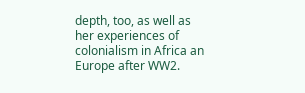depth, too, as well as her experiences of colonialism in Africa an Europe after WW2.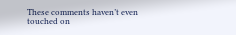These comments haven’t even touched on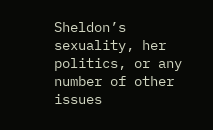Sheldon’s sexuality, her politics, or any number of other issues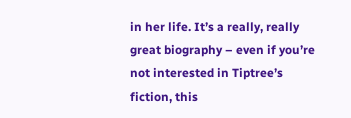in her life. It’s a really, really great biography – even if you’re not interested in Tiptree’s fiction, this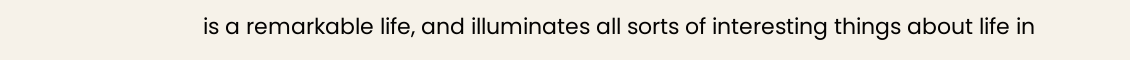is a remarkable life, and illuminates all sorts of interesting things about life in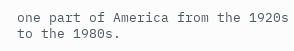one part of America from the 1920s to the 1980s.